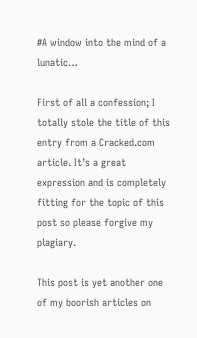#A window into the mind of a lunatic…

First of all a confession; I totally stole the title of this entry from a Cracked.com article. It’s a great expression and is completely fitting for the topic of this post so please forgive my plagiary.

This post is yet another one of my boorish articles on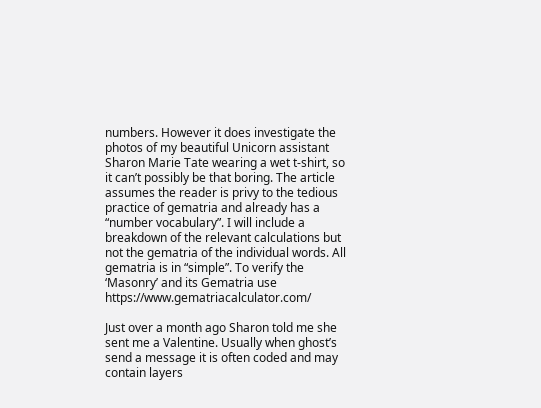numbers. However it does investigate the photos of my beautiful Unicorn assistant Sharon Marie Tate wearing a wet t-shirt, so it can’t possibly be that boring. The article assumes the reader is privy to the tedious practice of gematria and already has a “number vocabulary”. I will include a breakdown of the relevant calculations but not the gematria of the individual words. All gematria is in “simple”. To verify the ‘Masonry’ and its Gematria use https://www.gematriacalculator.com/

Just over a month ago Sharon told me she sent me a Valentine. Usually when ghost’s send a message it is often coded and may contain layers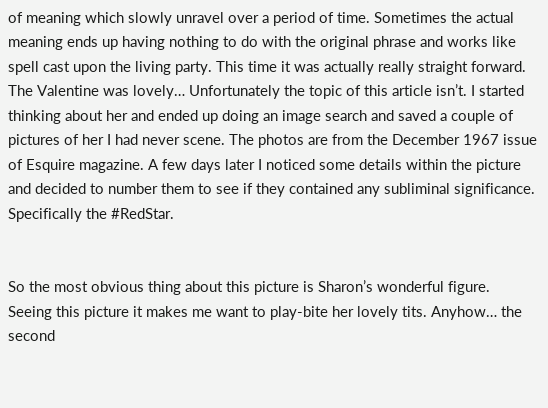of meaning which slowly unravel over a period of time. Sometimes the actual meaning ends up having nothing to do with the original phrase and works like spell cast upon the living party. This time it was actually really straight forward. The Valentine was lovely… Unfortunately the topic of this article isn’t. I started thinking about her and ended up doing an image search and saved a couple of pictures of her I had never scene. The photos are from the December 1967 issue of Esquire magazine. A few days later I noticed some details within the picture and decided to number them to see if they contained any subliminal significance. Specifically the #RedStar.


So the most obvious thing about this picture is Sharon’s wonderful figure. Seeing this picture it makes me want to play-bite her lovely tits. Anyhow… the second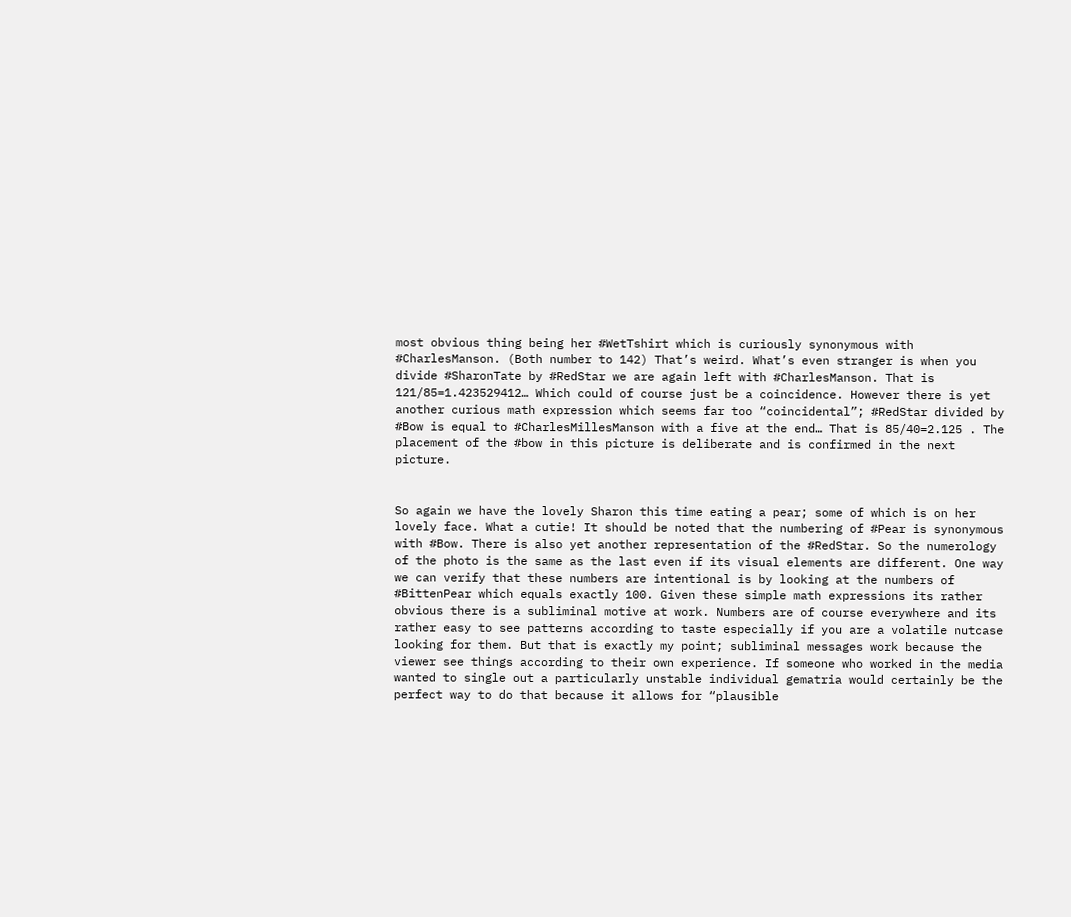most obvious thing being her #WetTshirt which is curiously synonymous with #CharlesManson. (Both number to 142) That’s weird. What’s even stranger is when you divide #SharonTate by #RedStar we are again left with #CharlesManson. That is 121/85=1.423529412… Which could of course just be a coincidence. However there is yet another curious math expression which seems far too “coincidental”; #RedStar divided by #Bow is equal to #CharlesMillesManson with a five at the end… That is 85/40=2.125 . The placement of the #bow in this picture is deliberate and is confirmed in the next picture.


So again we have the lovely Sharon this time eating a pear; some of which is on her lovely face. What a cutie! It should be noted that the numbering of #Pear is synonymous with #Bow. There is also yet another representation of the #RedStar. So the numerology of the photo is the same as the last even if its visual elements are different. One way we can verify that these numbers are intentional is by looking at the numbers of #BittenPear which equals exactly 100. Given these simple math expressions its rather obvious there is a subliminal motive at work. Numbers are of course everywhere and its rather easy to see patterns according to taste especially if you are a volatile nutcase looking for them. But that is exactly my point; subliminal messages work because the viewer see things according to their own experience. If someone who worked in the media wanted to single out a particularly unstable individual gematria would certainly be the perfect way to do that because it allows for “plausible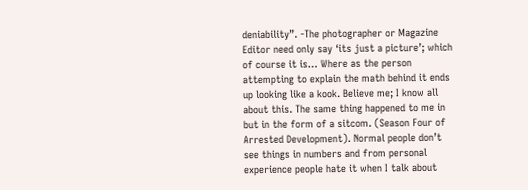deniability”. -The photographer or Magazine Editor need only say ‘its just a picture’; which of course it is… Where as the person attempting to explain the math behind it ends up looking like a kook. Believe me; I know all about this. The same thing happened to me in but in the form of a sitcom. (Season Four of Arrested Development). Normal people don’t see things in numbers and from personal experience people hate it when I talk about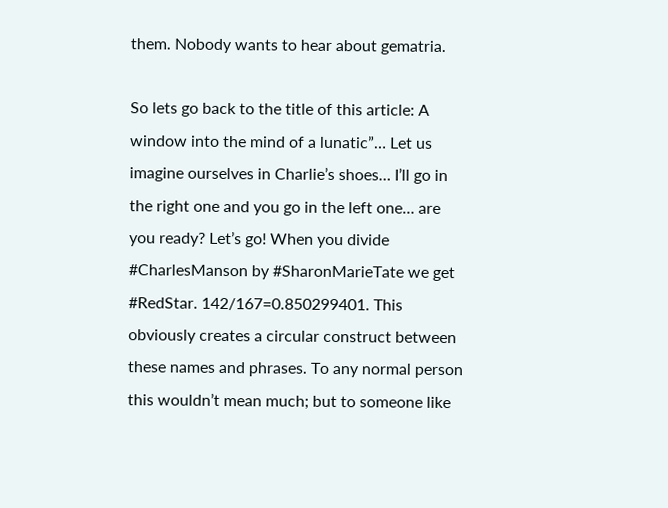them. Nobody wants to hear about gematria.

So lets go back to the title of this article: A window into the mind of a lunatic”… Let us imagine ourselves in Charlie’s shoes… I’ll go in the right one and you go in the left one… are you ready? Let’s go! When you divide #CharlesManson by #SharonMarieTate we get #RedStar. 142/167=0.850299401. This obviously creates a circular construct between these names and phrases. To any normal person this wouldn’t mean much; but to someone like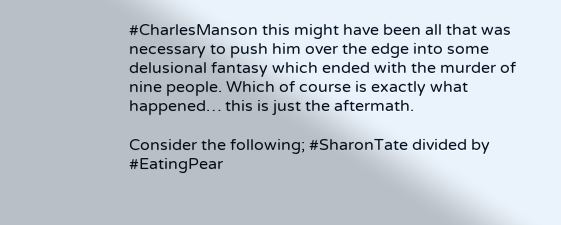#CharlesManson this might have been all that was necessary to push him over the edge into some delusional fantasy which ended with the murder of nine people. Which of course is exactly what happened… this is just the aftermath.

Consider the following; #SharonTate divided by #EatingPear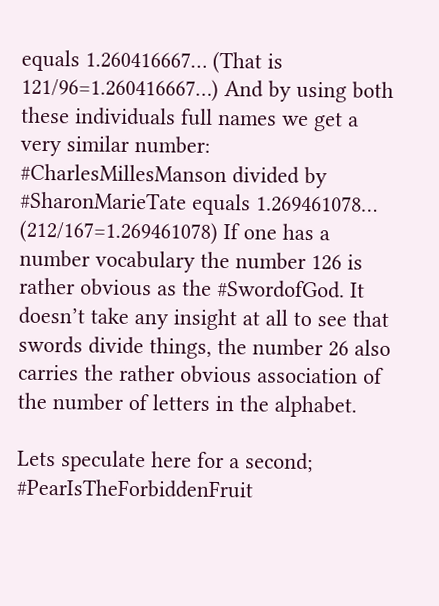equals 1.260416667… (That is 121/96=1.260416667…) And by using both these individuals full names we get a very similar number: #CharlesMillesManson divided by #SharonMarieTate equals 1.269461078… (212/167=1.269461078) If one has a number vocabulary the number 126 is rather obvious as the #SwordofGod. It doesn’t take any insight at all to see that swords divide things, the number 26 also carries the rather obvious association of the number of letters in the alphabet.

Lets speculate here for a second; #PearIsTheForbiddenFruit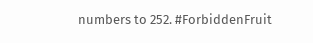numbers to 252. #ForbiddenFruit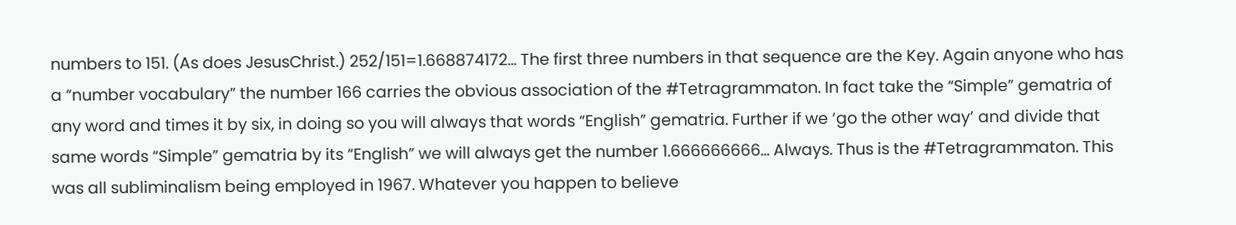numbers to 151. (As does JesusChrist.) 252/151=1.668874172… The first three numbers in that sequence are the Key. Again anyone who has a “number vocabulary” the number 166 carries the obvious association of the #Tetragrammaton. In fact take the “Simple” gematria of any word and times it by six, in doing so you will always that words “English” gematria. Further if we ‘go the other way’ and divide that same words “Simple” gematria by its “English” we will always get the number 1.666666666… Always. Thus is the #Tetragrammaton. This was all subliminalism being employed in 1967. Whatever you happen to believe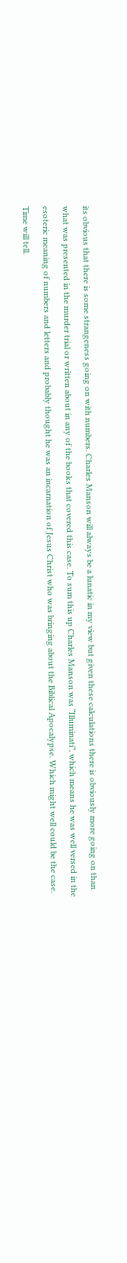its obvious that there is some strangeness going on with numbers. Charles Manson will always be a lunatic in my view but given these calculations there is obviously more going on than what was presented in the murder trial or written about in any of the books that covered this case. To sum this up Charles Manson was “Illuminati”, which means he was well versed in the esoteric meaning of numbers and letters and probably thought he was an incarnation of Jesus Christ who was bringing about the Biblical Apocalypse. Which might well could be the case. Time will tell.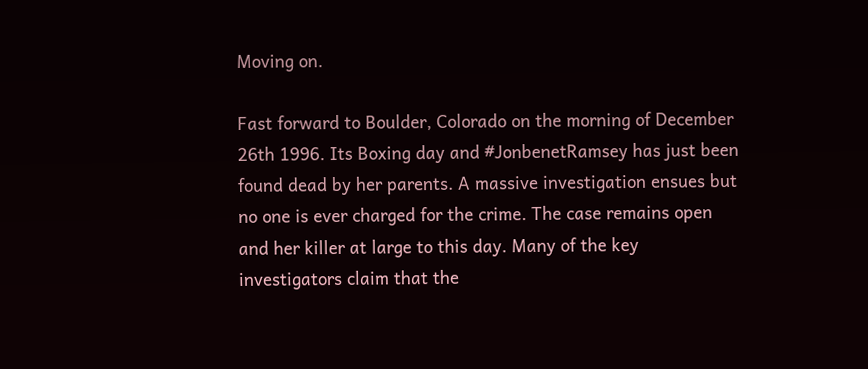Moving on.

Fast forward to Boulder, Colorado on the morning of December 26th 1996. Its Boxing day and #JonbenetRamsey has just been found dead by her parents. A massive investigation ensues but no one is ever charged for the crime. The case remains open and her killer at large to this day. Many of the key investigators claim that the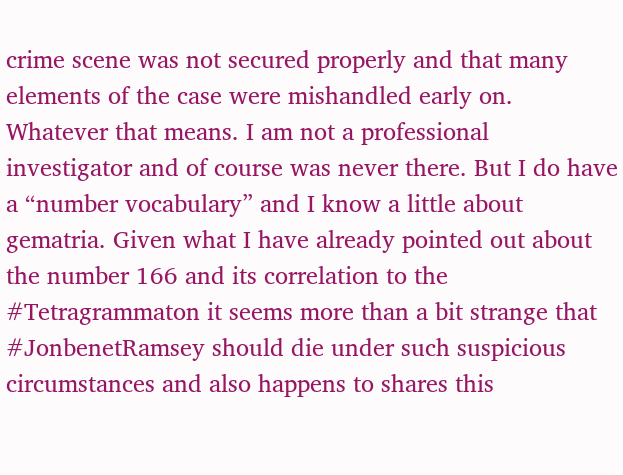crime scene was not secured properly and that many elements of the case were mishandled early on. Whatever that means. I am not a professional investigator and of course was never there. But I do have a “number vocabulary” and I know a little about gematria. Given what I have already pointed out about the number 166 and its correlation to the #Tetragrammaton it seems more than a bit strange that #JonbenetRamsey should die under such suspicious circumstances and also happens to shares this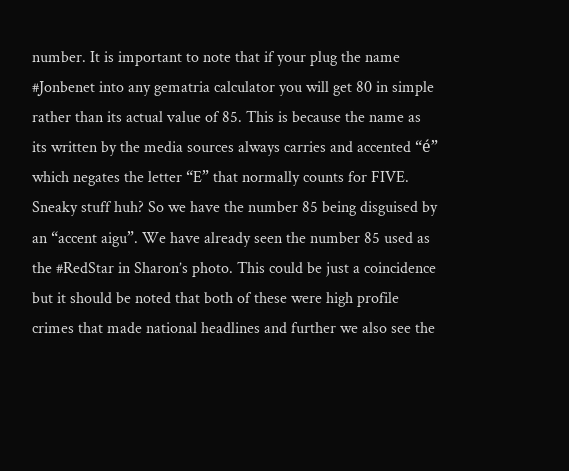number. It is important to note that if your plug the name #Jonbenet into any gematria calculator you will get 80 in simple rather than its actual value of 85. This is because the name as its written by the media sources always carries and accented “é” which negates the letter “E” that normally counts for FIVE. Sneaky stuff huh? So we have the number 85 being disguised by an “accent aigu”. We have already seen the number 85 used as the #RedStar in Sharon’s photo. This could be just a coincidence but it should be noted that both of these were high profile crimes that made national headlines and further we also see the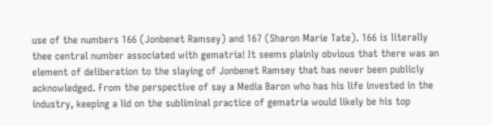use of the numbers 166 (Jonbenet Ramsey) and 167 (Sharon Marie Tate). 166 is literally thee central number associated with gematria! It seems plainly obvious that there was an element of deliberation to the slaying of Jonbenet Ramsey that has never been publicly acknowledged. From the perspective of say a Media Baron who has his life invested in the industry, keeping a lid on the subliminal practice of gematria would likely be his top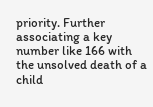priority. Further associating a key number like 166 with the unsolved death of a child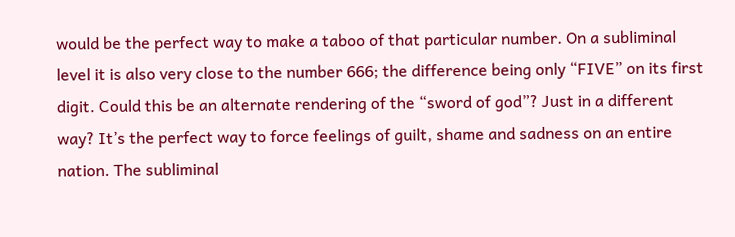would be the perfect way to make a taboo of that particular number. On a subliminal level it is also very close to the number 666; the difference being only “FIVE” on its first digit. Could this be an alternate rendering of the “sword of god”? Just in a different way? It’s the perfect way to force feelings of guilt, shame and sadness on an entire nation. The subliminal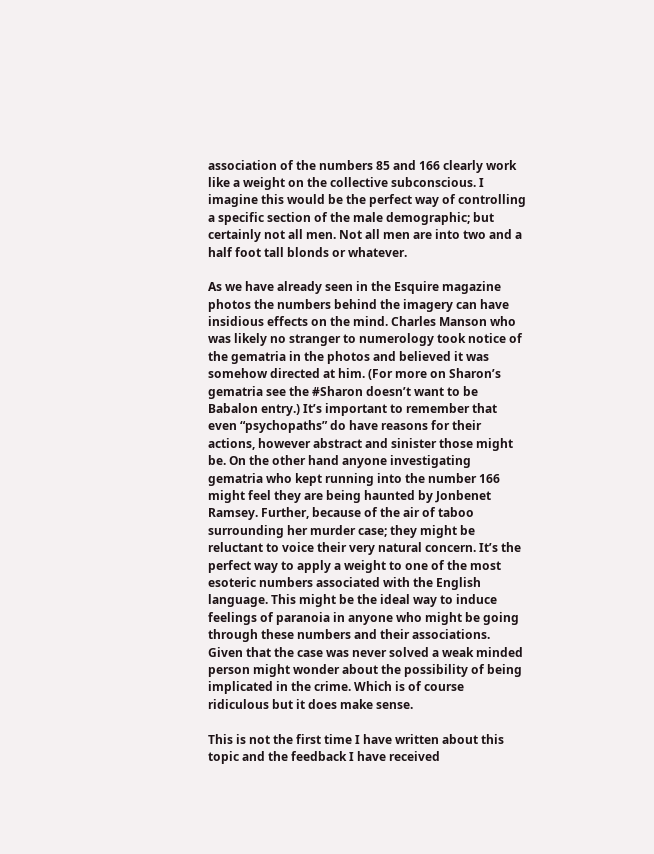association of the numbers 85 and 166 clearly work like a weight on the collective subconscious. I imagine this would be the perfect way of controlling a specific section of the male demographic; but certainly not all men. Not all men are into two and a half foot tall blonds or whatever.

As we have already seen in the Esquire magazine photos the numbers behind the imagery can have insidious effects on the mind. Charles Manson who was likely no stranger to numerology took notice of the gematria in the photos and believed it was somehow directed at him. (For more on Sharon’s gematria see the #Sharon doesn’t want to be Babalon entry.) It’s important to remember that even “psychopaths” do have reasons for their actions, however abstract and sinister those might be. On the other hand anyone investigating gematria who kept running into the number 166 might feel they are being haunted by Jonbenet Ramsey. Further, because of the air of taboo surrounding her murder case; they might be reluctant to voice their very natural concern. It’s the perfect way to apply a weight to one of the most esoteric numbers associated with the English language. This might be the ideal way to induce feelings of paranoia in anyone who might be going through these numbers and their associations. Given that the case was never solved a weak minded person might wonder about the possibility of being implicated in the crime. Which is of course ridiculous but it does make sense.

This is not the first time I have written about this topic and the feedback I have received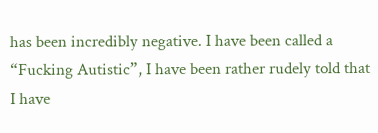has been incredibly negative. I have been called a “Fucking Autistic”, I have been rather rudely told that I have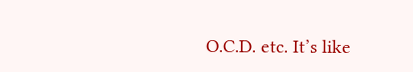O.C.D. etc. It’s like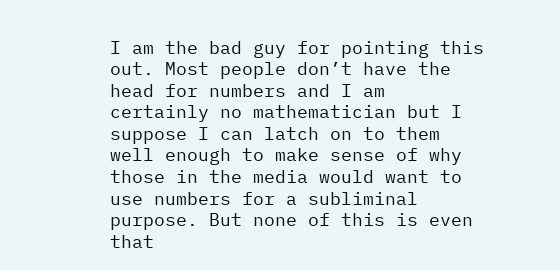I am the bad guy for pointing this out. Most people don’t have the head for numbers and I am certainly no mathematician but I suppose I can latch on to them well enough to make sense of why those in the media would want to use numbers for a subliminal purpose. But none of this is even that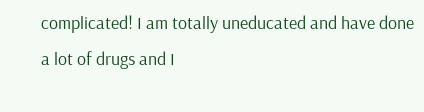complicated! I am totally uneducated and have done a lot of drugs and I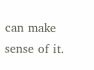can make sense of it.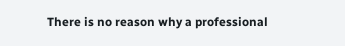There is no reason why a professional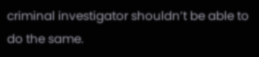criminal investigator shouldn’t be able to do the same.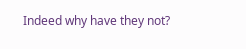Indeed why have they not?